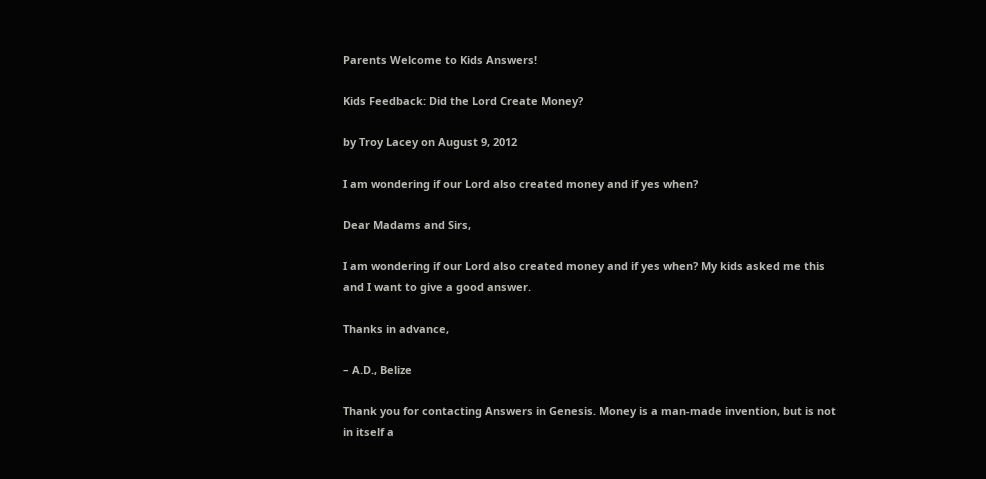Parents Welcome to Kids Answers!

Kids Feedback: Did the Lord Create Money?

by Troy Lacey on August 9, 2012

I am wondering if our Lord also created money and if yes when?

Dear Madams and Sirs,

I am wondering if our Lord also created money and if yes when? My kids asked me this and I want to give a good answer.

Thanks in advance,

– A.D., Belize

Thank you for contacting Answers in Genesis. Money is a man-made invention, but is not in itself a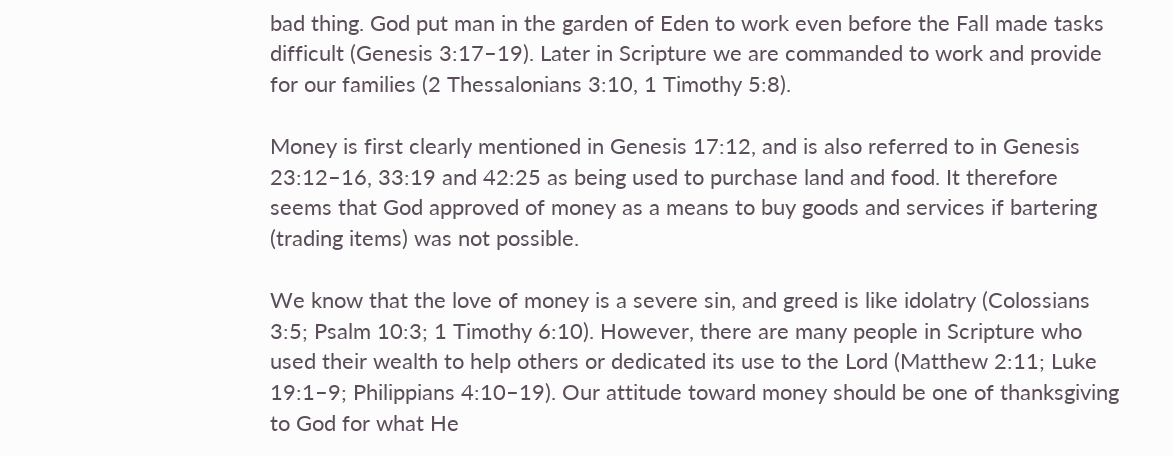bad thing. God put man in the garden of Eden to work even before the Fall made tasks difficult (Genesis 3:17–19). Later in Scripture we are commanded to work and provide for our families (2 Thessalonians 3:10, 1 Timothy 5:8).

Money is first clearly mentioned in Genesis 17:12, and is also referred to in Genesis 23:12–16, 33:19 and 42:25 as being used to purchase land and food. It therefore seems that God approved of money as a means to buy goods and services if bartering (trading items) was not possible.

We know that the love of money is a severe sin, and greed is like idolatry (Colossians 3:5; Psalm 10:3; 1 Timothy 6:10). However, there are many people in Scripture who used their wealth to help others or dedicated its use to the Lord (Matthew 2:11; Luke 19:1–9; Philippians 4:10–19). Our attitude toward money should be one of thanksgiving to God for what He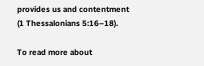provides us and contentment (1 Thessalonians 5:16–18).

To read more about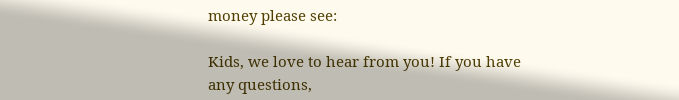money please see:

Kids, we love to hear from you! If you have any questions,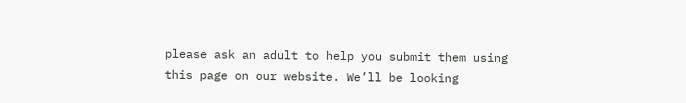please ask an adult to help you submit them using this page on our website. We’ll be looking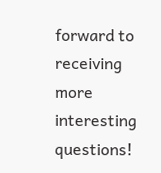forward to receiving more interesting questions!